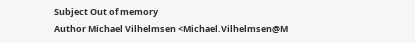Subject Out of memory
Author Michael Vilhelmsen <Michael.Vilhelmsen@M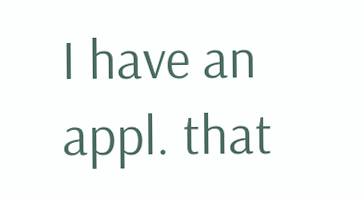I have an appl. that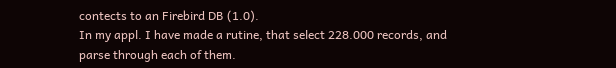contects to an Firebird DB (1.0).
In my appl. I have made a rutine, that select 228.000 records, and
parse through each of them.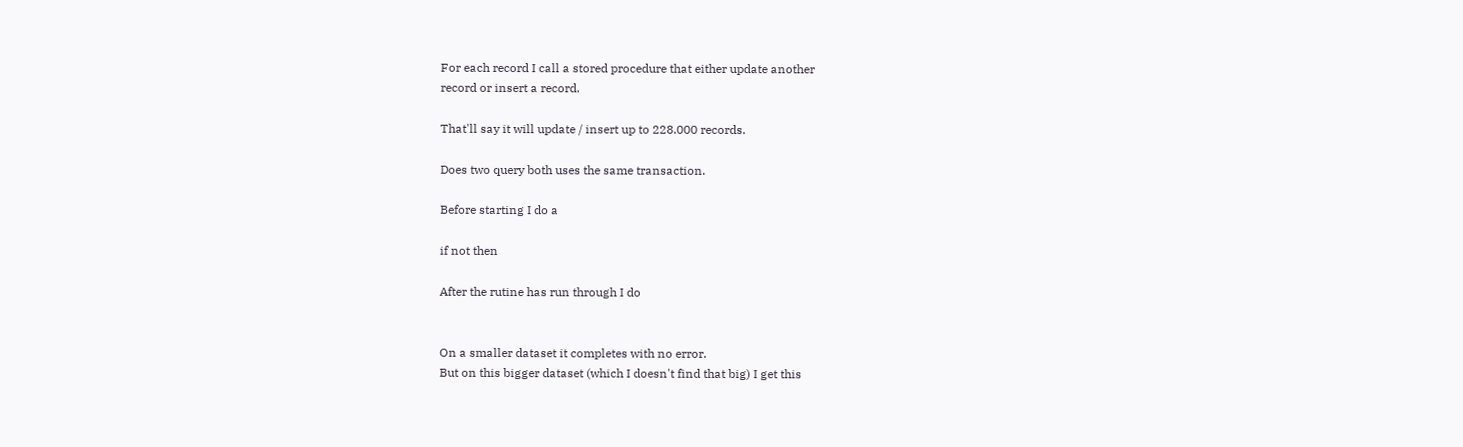For each record I call a stored procedure that either update another
record or insert a record.

That'll say it will update / insert up to 228.000 records.

Does two query both uses the same transaction.

Before starting I do a

if not then

After the rutine has run through I do


On a smaller dataset it completes with no error.
But on this bigger dataset (which I doesn't find that big) I get this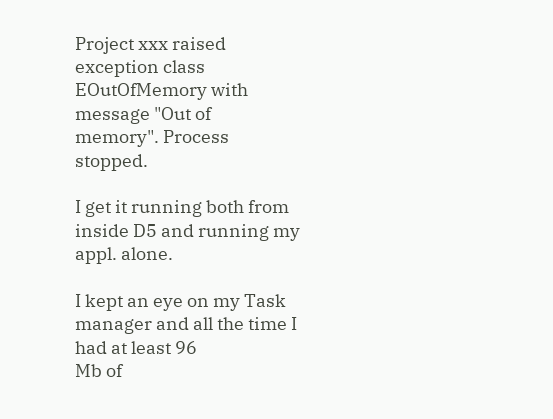Project xxx raised exception class EOutOfMemory with message "Out of
memory". Process stopped.

I get it running both from inside D5 and running my appl. alone.

I kept an eye on my Task manager and all the time I had at least 96
Mb of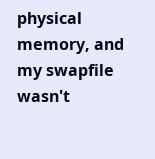physical memory, and my swapfile wasn't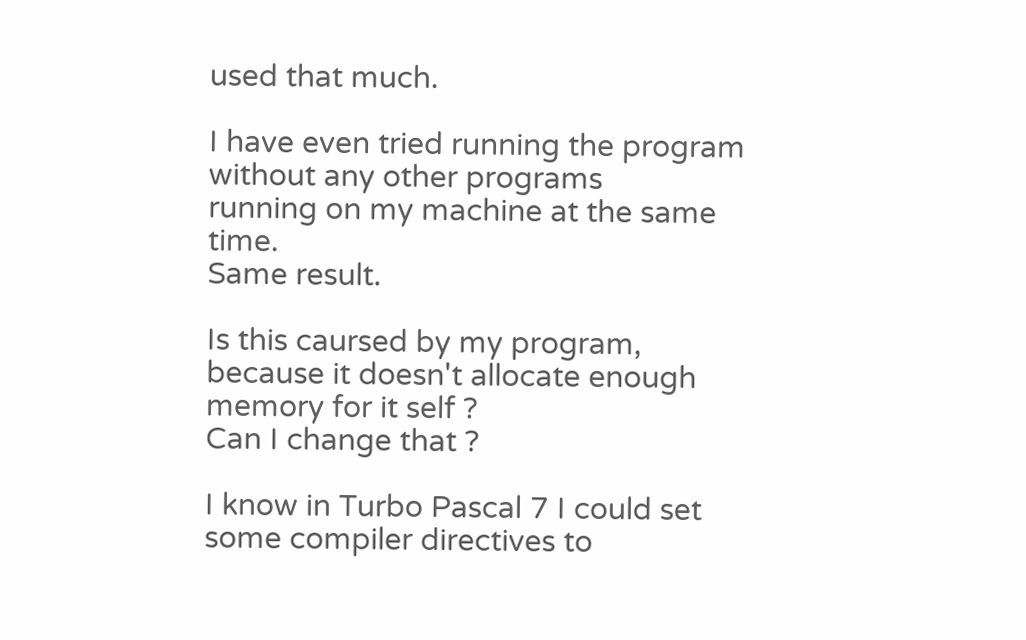used that much.

I have even tried running the program without any other programs
running on my machine at the same time.
Same result.

Is this caursed by my program, because it doesn't allocate enough
memory for it self ?
Can I change that ?

I know in Turbo Pascal 7 I could set some compiler directives to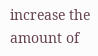increase the amount of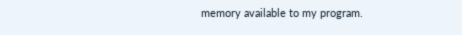memory available to my program.